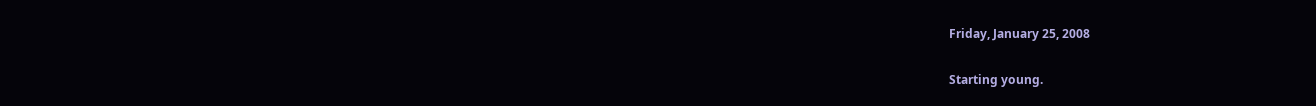Friday, January 25, 2008

Starting young.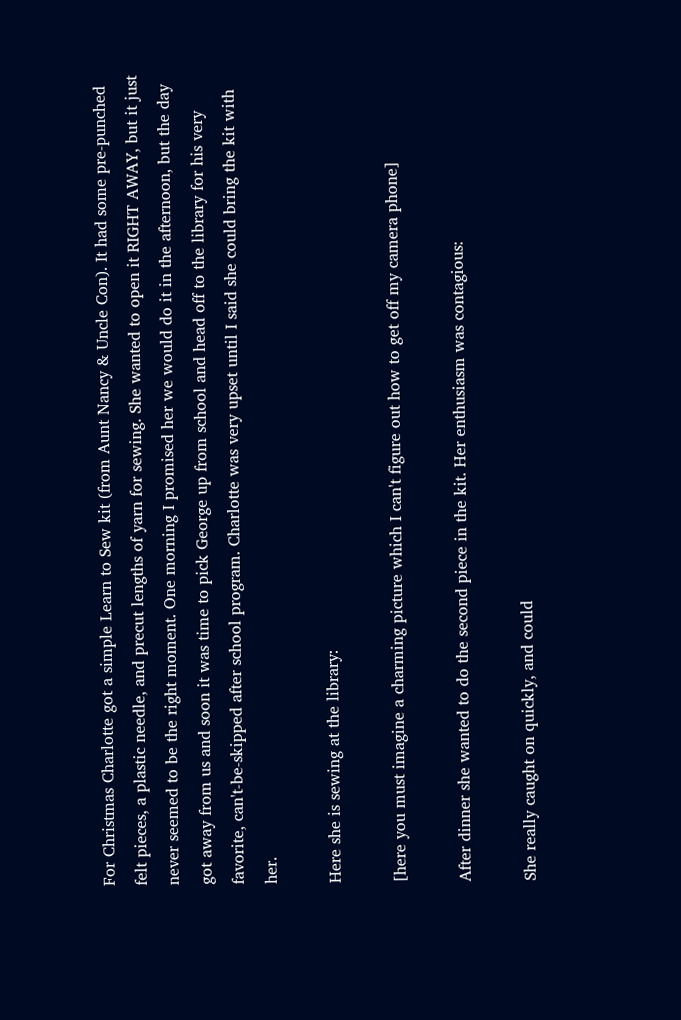For Christmas Charlotte got a simple Learn to Sew kit (from Aunt Nancy & Uncle Con). It had some pre-punched felt pieces, a plastic needle, and precut lengths of yarn for sewing. She wanted to open it RIGHT AWAY, but it just never seemed to be the right moment. One morning I promised her we would do it in the afternoon, but the day got away from us and soon it was time to pick George up from school and head off to the library for his very favorite, can't-be-skipped after school program. Charlotte was very upset until I said she could bring the kit with her.

Here she is sewing at the library:

[here you must imagine a charming picture which I can't figure out how to get off my camera phone]

After dinner she wanted to do the second piece in the kit. Her enthusiasm was contagious:

She really caught on quickly, and could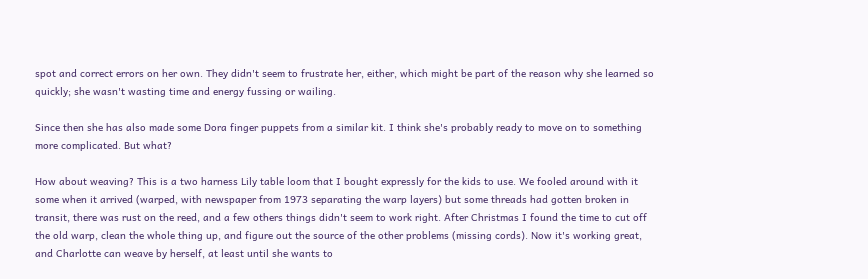spot and correct errors on her own. They didn't seem to frustrate her, either, which might be part of the reason why she learned so quickly; she wasn't wasting time and energy fussing or wailing.

Since then she has also made some Dora finger puppets from a similar kit. I think she's probably ready to move on to something more complicated. But what?

How about weaving? This is a two harness Lily table loom that I bought expressly for the kids to use. We fooled around with it some when it arrived (warped, with newspaper from 1973 separating the warp layers) but some threads had gotten broken in transit, there was rust on the reed, and a few others things didn't seem to work right. After Christmas I found the time to cut off the old warp, clean the whole thing up, and figure out the source of the other problems (missing cords). Now it's working great, and Charlotte can weave by herself, at least until she wants to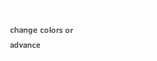change colors or advance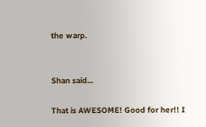the warp.


Shan said...

That is AWESOME! Good for her!! I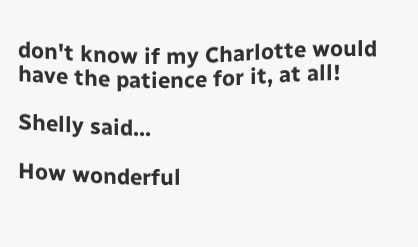don't know if my Charlotte would have the patience for it, at all!

Shelly said...

How wonderful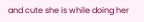and cute she is while doing her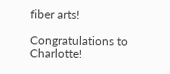fiber arts!

Congratulations to Charlotte!